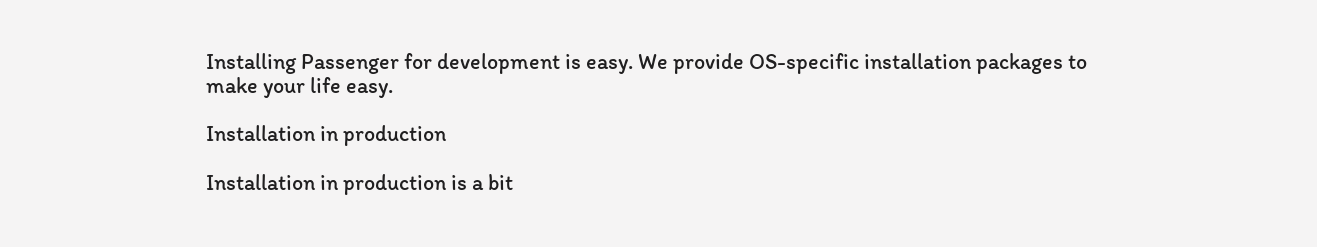Installing Passenger for development is easy. We provide OS-specific installation packages to make your life easy.

Installation in production

Installation in production is a bit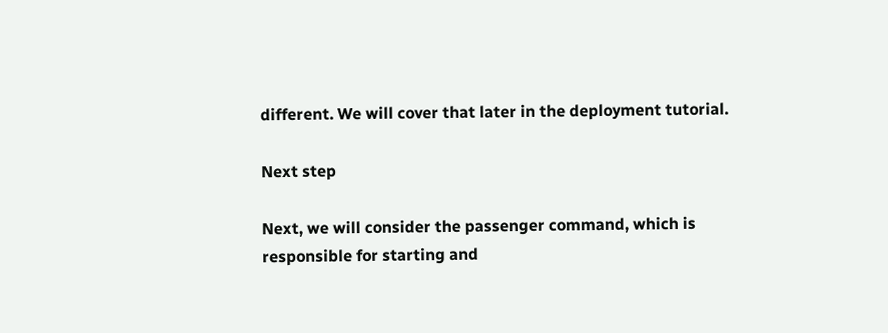different. We will cover that later in the deployment tutorial.

Next step

Next, we will consider the passenger command, which is responsible for starting and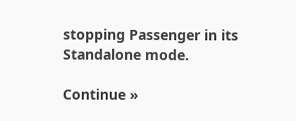stopping Passenger in its Standalone mode.

Continue »